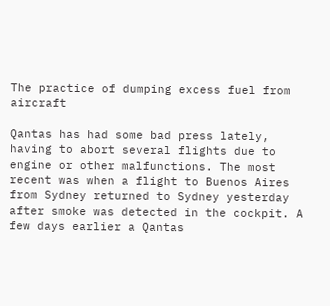The practice of dumping excess fuel from aircraft

Qantas has had some bad press lately, having to abort several flights due to engine or other malfunctions. The most recent was when a flight to Buenos Aires from Sydney returned to Sydney yesterday after smoke was detected in the cockpit. A few days earlier a Qantas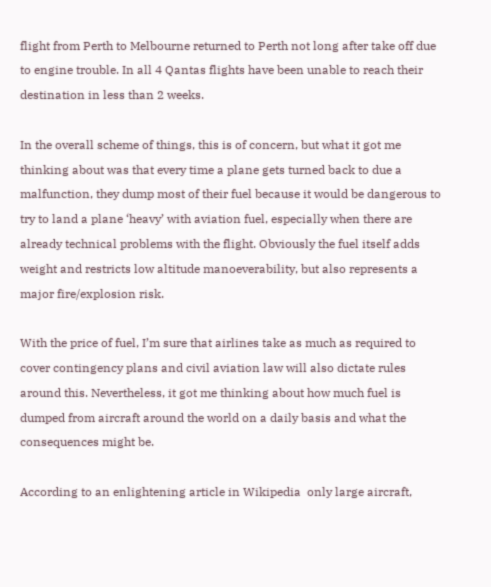flight from Perth to Melbourne returned to Perth not long after take off due to engine trouble. In all 4 Qantas flights have been unable to reach their destination in less than 2 weeks.

In the overall scheme of things, this is of concern, but what it got me thinking about was that every time a plane gets turned back to due a malfunction, they dump most of their fuel because it would be dangerous to try to land a plane ‘heavy’ with aviation fuel, especially when there are already technical problems with the flight. Obviously the fuel itself adds weight and restricts low altitude manoeverability, but also represents a major fire/explosion risk.

With the price of fuel, I’m sure that airlines take as much as required to cover contingency plans and civil aviation law will also dictate rules around this. Nevertheless, it got me thinking about how much fuel is dumped from aircraft around the world on a daily basis and what the consequences might be.

According to an enlightening article in Wikipedia  only large aircraft,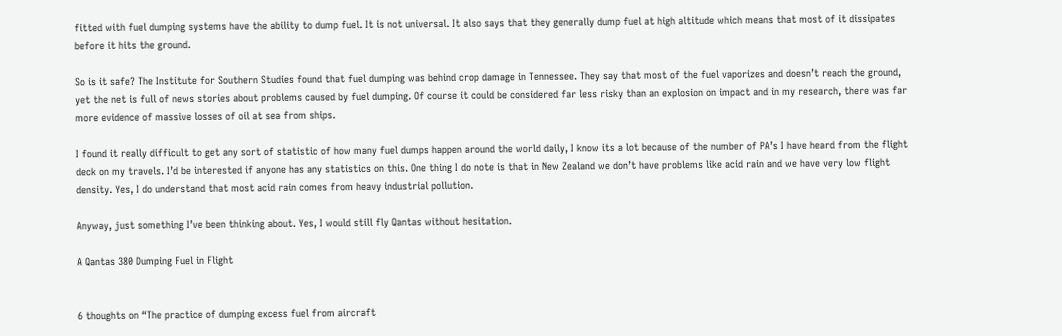fitted with fuel dumping systems have the ability to dump fuel. It is not universal. It also says that they generally dump fuel at high altitude which means that most of it dissipates before it hits the ground.

So is it safe? The Institute for Southern Studies found that fuel dumping was behind crop damage in Tennessee. They say that most of the fuel vaporizes and doesn’t reach the ground, yet the net is full of news stories about problems caused by fuel dumping. Of course it could be considered far less risky than an explosion on impact and in my research, there was far more evidence of massive losses of oil at sea from ships.

I found it really difficult to get any sort of statistic of how many fuel dumps happen around the world daily, I know its a lot because of the number of PA’s I have heard from the flight deck on my travels. I’d be interested if anyone has any statistics on this. One thing I do note is that in New Zealand we don’t have problems like acid rain and we have very low flight density. Yes, I do understand that most acid rain comes from heavy industrial pollution.

Anyway, just something I’ve been thinking about. Yes, I would still fly Qantas without hesitation.

A Qantas 380 Dumping Fuel in Flight


6 thoughts on “The practice of dumping excess fuel from aircraft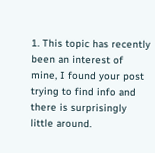1. This topic has recently been an interest of mine, I found your post trying to find info and there is surprisingly little around.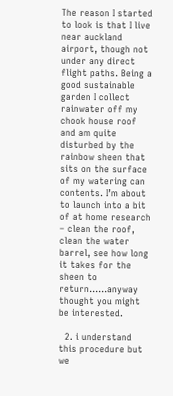The reason I started to look is that I live near auckland airport, though not under any direct flight paths. Being a good sustainable garden I collect rainwater off my chook house roof and am quite disturbed by the rainbow sheen that sits on the surface of my watering can contents. I’m about to launch into a bit of at home research – clean the roof, clean the water barrel, see how long it takes for the sheen to return……anyway thought you might be interested.

  2. i understand this procedure but we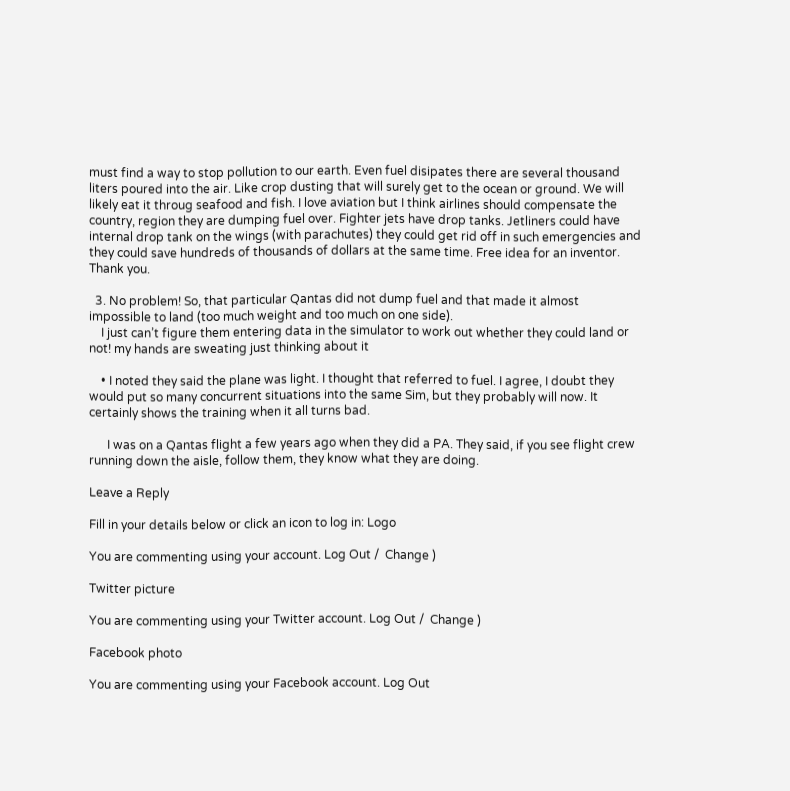must find a way to stop pollution to our earth. Even fuel disipates there are several thousand liters poured into the air. Like crop dusting that will surely get to the ocean or ground. We will likely eat it throug seafood and fish. I love aviation but I think airlines should compensate the country, region they are dumping fuel over. Fighter jets have drop tanks. Jetliners could have internal drop tank on the wings (with parachutes) they could get rid off in such emergencies and they could save hundreds of thousands of dollars at the same time. Free idea for an inventor. Thank you.

  3. No problem! So, that particular Qantas did not dump fuel and that made it almost impossible to land (too much weight and too much on one side).
    I just can’t figure them entering data in the simulator to work out whether they could land or not! my hands are sweating just thinking about it

    • I noted they said the plane was light. I thought that referred to fuel. I agree, I doubt they would put so many concurrent situations into the same Sim, but they probably will now. It certainly shows the training when it all turns bad.

      I was on a Qantas flight a few years ago when they did a PA. They said, if you see flight crew running down the aisle, follow them, they know what they are doing.

Leave a Reply

Fill in your details below or click an icon to log in: Logo

You are commenting using your account. Log Out /  Change )

Twitter picture

You are commenting using your Twitter account. Log Out /  Change )

Facebook photo

You are commenting using your Facebook account. Log Out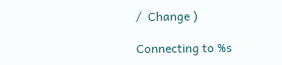/  Change )

Connecting to %s